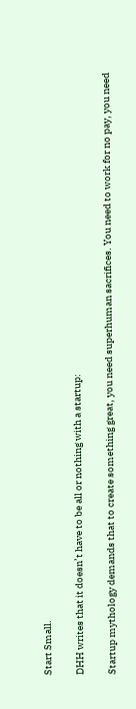Start Small.

DHH writes that it doesn’t have to be all or nothing with a startup:

Startup mythology demands that to create something great, you need superhuman sacrifices. You need to work for no pay, you need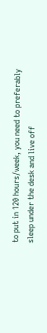to put in 120 hours/week, you need to preferably sleep under the desk and live off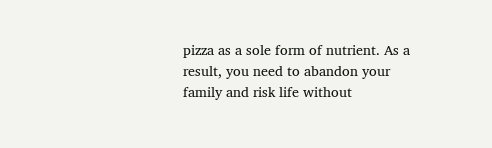pizza as a sole form of nutrient. As a result, you need to abandon your family and risk life without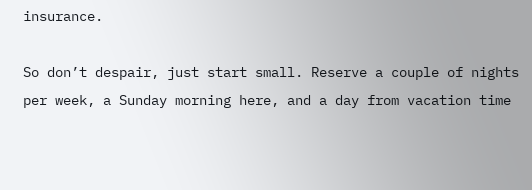insurance.

So don’t despair, just start small. Reserve a couple of nights per week, a Sunday morning here, and a day from vacation time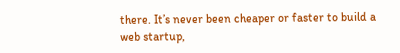there. It’s never been cheaper or faster to build a web startup,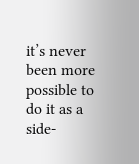it’s never been more possible to do it as a side-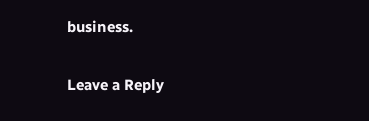business.

Leave a Reply